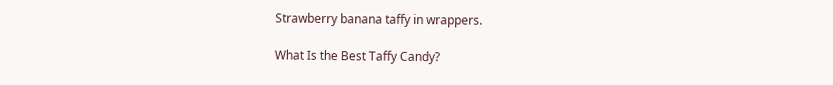Strawberry banana taffy in wrappers.

What Is the Best Taffy Candy?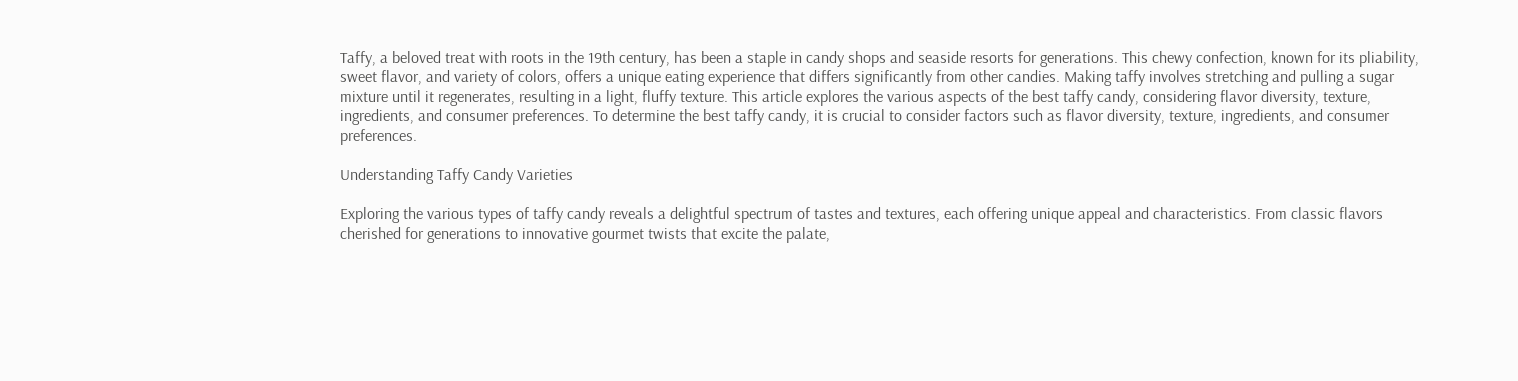Taffy, a beloved treat with roots in the 19th century, has been a staple in candy shops and seaside resorts for generations. This chewy confection, known for its pliability, sweet flavor, and variety of colors, offers a unique eating experience that differs significantly from other candies. Making taffy involves stretching and pulling a sugar mixture until it regenerates, resulting in a light, fluffy texture. This article explores the various aspects of the best taffy candy, considering flavor diversity, texture, ingredients, and consumer preferences. To determine the best taffy candy, it is crucial to consider factors such as flavor diversity, texture, ingredients, and consumer preferences.

Understanding Taffy Candy Varieties

Exploring the various types of taffy candy reveals a delightful spectrum of tastes and textures, each offering unique appeal and characteristics. From classic flavors cherished for generations to innovative gourmet twists that excite the palate,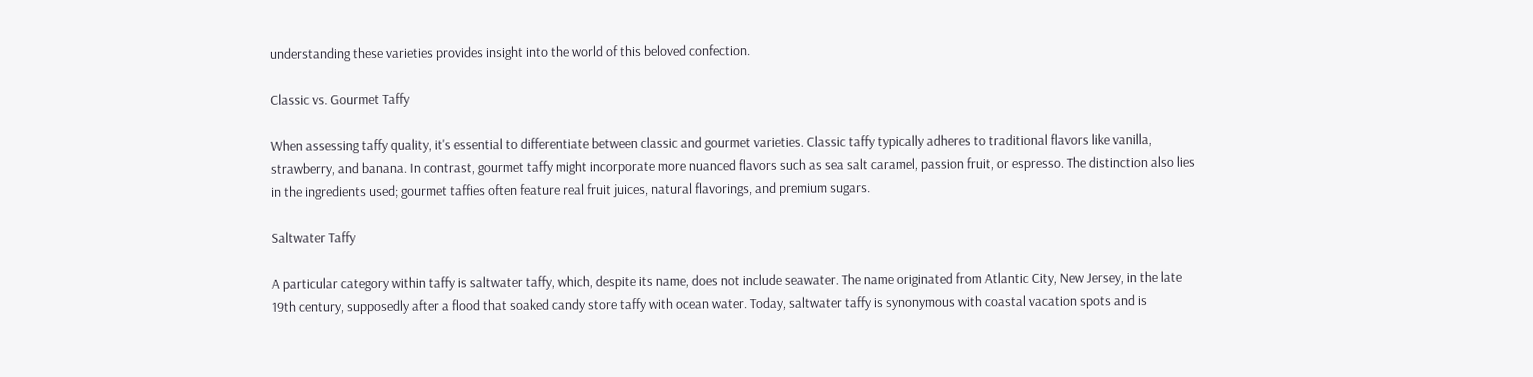understanding these varieties provides insight into the world of this beloved confection.

Classic vs. Gourmet Taffy

When assessing taffy quality, it's essential to differentiate between classic and gourmet varieties. Classic taffy typically adheres to traditional flavors like vanilla, strawberry, and banana. In contrast, gourmet taffy might incorporate more nuanced flavors such as sea salt caramel, passion fruit, or espresso. The distinction also lies in the ingredients used; gourmet taffies often feature real fruit juices, natural flavorings, and premium sugars.

Saltwater Taffy

A particular category within taffy is saltwater taffy, which, despite its name, does not include seawater. The name originated from Atlantic City, New Jersey, in the late 19th century, supposedly after a flood that soaked candy store taffy with ocean water. Today, saltwater taffy is synonymous with coastal vacation spots and is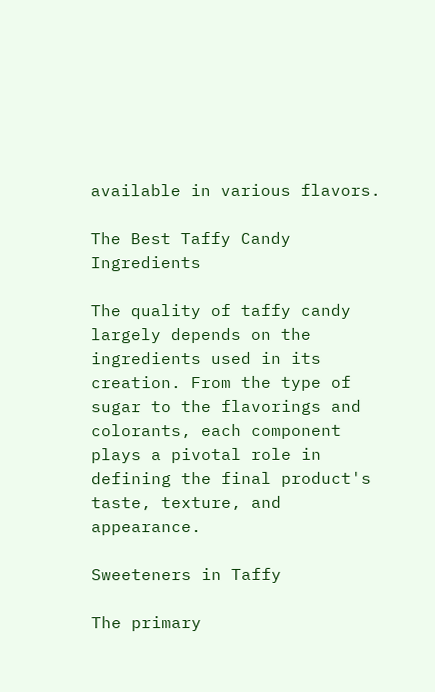available in various flavors.

The Best Taffy Candy Ingredients

The quality of taffy candy largely depends on the ingredients used in its creation. From the type of sugar to the flavorings and colorants, each component plays a pivotal role in defining the final product's taste, texture, and appearance.

Sweeteners in Taffy

The primary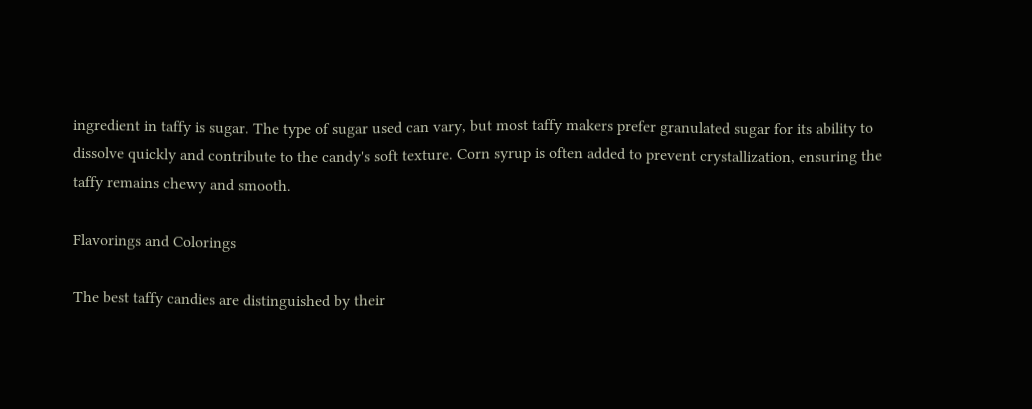ingredient in taffy is sugar. The type of sugar used can vary, but most taffy makers prefer granulated sugar for its ability to dissolve quickly and contribute to the candy's soft texture. Corn syrup is often added to prevent crystallization, ensuring the taffy remains chewy and smooth.

Flavorings and Colorings

The best taffy candies are distinguished by their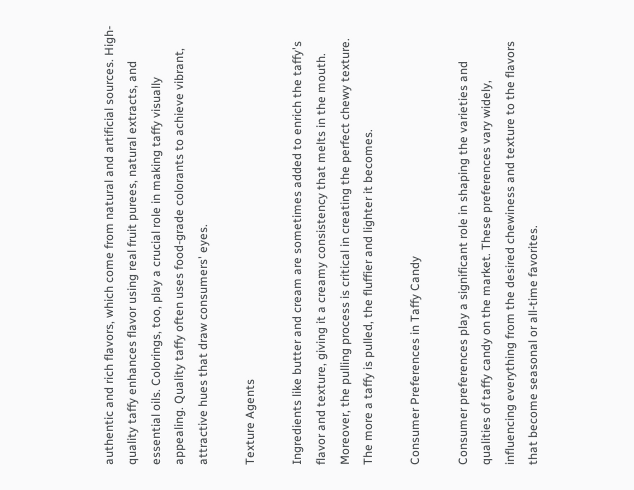authentic and rich flavors, which come from natural and artificial sources. High-quality taffy enhances flavor using real fruit purees, natural extracts, and essential oils. Colorings, too, play a crucial role in making taffy visually appealing. Quality taffy often uses food-grade colorants to achieve vibrant, attractive hues that draw consumers' eyes.

Texture Agents

Ingredients like butter and cream are sometimes added to enrich the taffy's flavor and texture, giving it a creamy consistency that melts in the mouth. Moreover, the pulling process is critical in creating the perfect chewy texture. The more a taffy is pulled, the fluffier and lighter it becomes.

Consumer Preferences in Taffy Candy

Consumer preferences play a significant role in shaping the varieties and qualities of taffy candy on the market. These preferences vary widely, influencing everything from the desired chewiness and texture to the flavors that become seasonal or all-time favorites.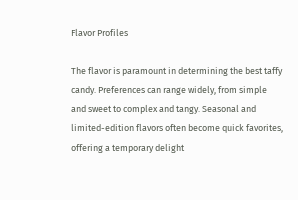Flavor Profiles

The flavor is paramount in determining the best taffy candy. Preferences can range widely, from simple and sweet to complex and tangy. Seasonal and limited-edition flavors often become quick favorites, offering a temporary delight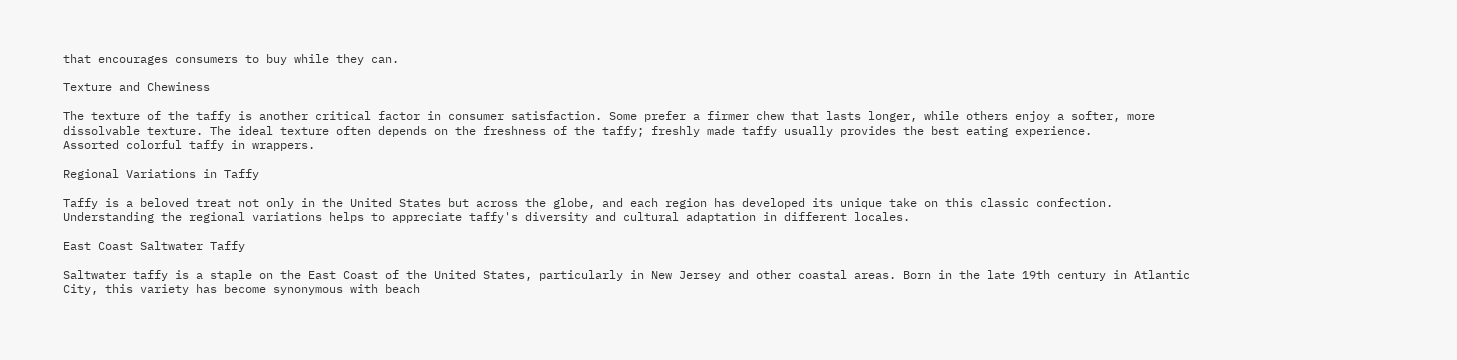that encourages consumers to buy while they can.

Texture and Chewiness

The texture of the taffy is another critical factor in consumer satisfaction. Some prefer a firmer chew that lasts longer, while others enjoy a softer, more dissolvable texture. The ideal texture often depends on the freshness of the taffy; freshly made taffy usually provides the best eating experience.
Assorted colorful taffy in wrappers.

Regional Variations in Taffy

Taffy is a beloved treat not only in the United States but across the globe, and each region has developed its unique take on this classic confection. Understanding the regional variations helps to appreciate taffy's diversity and cultural adaptation in different locales.

East Coast Saltwater Taffy

Saltwater taffy is a staple on the East Coast of the United States, particularly in New Jersey and other coastal areas. Born in the late 19th century in Atlantic City, this variety has become synonymous with beach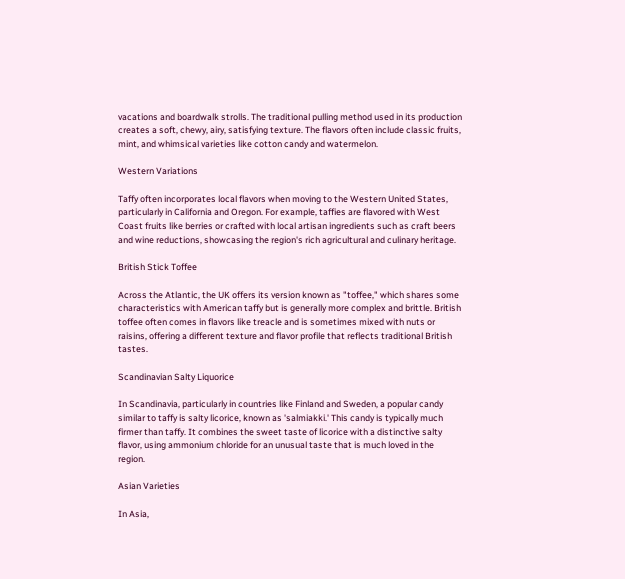vacations and boardwalk strolls. The traditional pulling method used in its production creates a soft, chewy, airy, satisfying texture. The flavors often include classic fruits, mint, and whimsical varieties like cotton candy and watermelon.

Western Variations

Taffy often incorporates local flavors when moving to the Western United States, particularly in California and Oregon. For example, taffies are flavored with West Coast fruits like berries or crafted with local artisan ingredients such as craft beers and wine reductions, showcasing the region's rich agricultural and culinary heritage.

British Stick Toffee

Across the Atlantic, the UK offers its version known as "toffee," which shares some characteristics with American taffy but is generally more complex and brittle. British toffee often comes in flavors like treacle and is sometimes mixed with nuts or raisins, offering a different texture and flavor profile that reflects traditional British tastes.

Scandinavian Salty Liquorice

In Scandinavia, particularly in countries like Finland and Sweden, a popular candy similar to taffy is salty licorice, known as 'salmiakki.' This candy is typically much firmer than taffy. It combines the sweet taste of licorice with a distinctive salty flavor, using ammonium chloride for an unusual taste that is much loved in the region.

Asian Varieties

In Asia,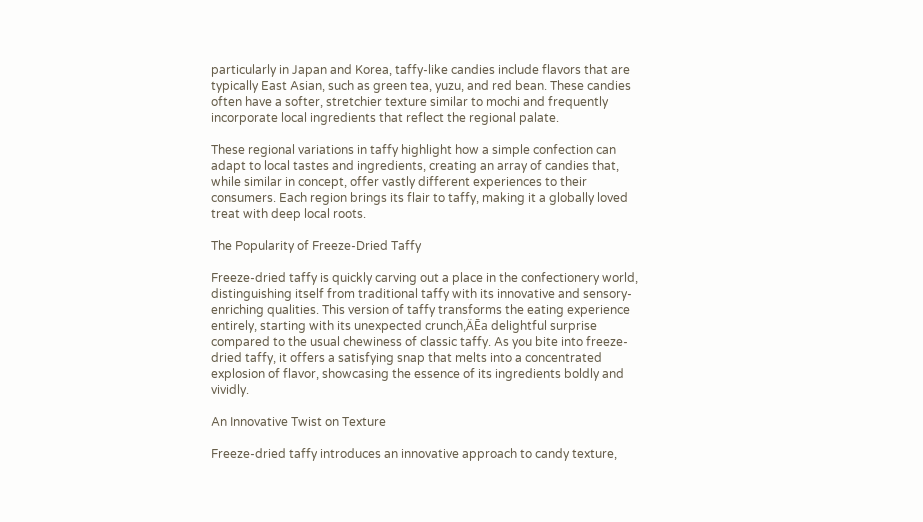particularly in Japan and Korea, taffy-like candies include flavors that are typically East Asian, such as green tea, yuzu, and red bean. These candies often have a softer, stretchier texture similar to mochi and frequently incorporate local ingredients that reflect the regional palate.

These regional variations in taffy highlight how a simple confection can adapt to local tastes and ingredients, creating an array of candies that, while similar in concept, offer vastly different experiences to their consumers. Each region brings its flair to taffy, making it a globally loved treat with deep local roots.

The Popularity of Freeze-Dried Taffy

Freeze-dried taffy is quickly carving out a place in the confectionery world, distinguishing itself from traditional taffy with its innovative and sensory-enriching qualities. This version of taffy transforms the eating experience entirely, starting with its unexpected crunch‚ÄĒa delightful surprise compared to the usual chewiness of classic taffy. As you bite into freeze-dried taffy, it offers a satisfying snap that melts into a concentrated explosion of flavor, showcasing the essence of its ingredients boldly and vividly.

An Innovative Twist on Texture

Freeze-dried taffy introduces an innovative approach to candy texture,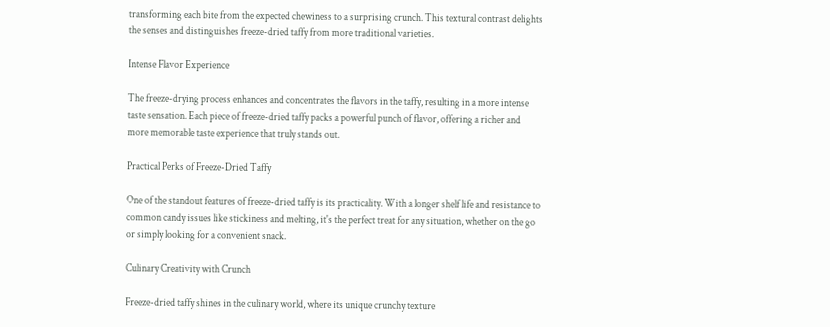transforming each bite from the expected chewiness to a surprising crunch. This textural contrast delights the senses and distinguishes freeze-dried taffy from more traditional varieties.

Intense Flavor Experience

The freeze-drying process enhances and concentrates the flavors in the taffy, resulting in a more intense taste sensation. Each piece of freeze-dried taffy packs a powerful punch of flavor, offering a richer and more memorable taste experience that truly stands out.

Practical Perks of Freeze-Dried Taffy

One of the standout features of freeze-dried taffy is its practicality. With a longer shelf life and resistance to common candy issues like stickiness and melting, it's the perfect treat for any situation, whether on the go or simply looking for a convenient snack.

Culinary Creativity with Crunch

Freeze-dried taffy shines in the culinary world, where its unique crunchy texture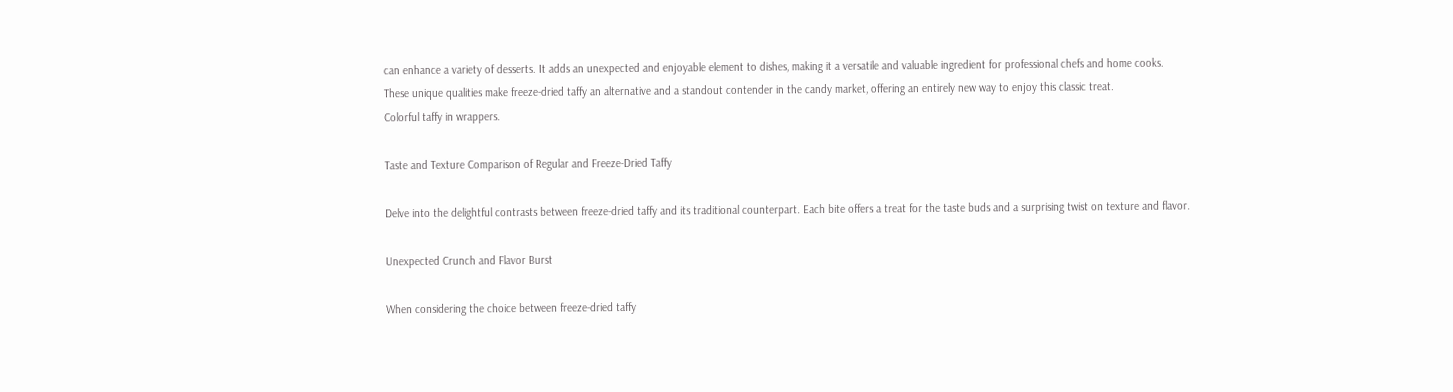can enhance a variety of desserts. It adds an unexpected and enjoyable element to dishes, making it a versatile and valuable ingredient for professional chefs and home cooks.
These unique qualities make freeze-dried taffy an alternative and a standout contender in the candy market, offering an entirely new way to enjoy this classic treat.
Colorful taffy in wrappers.

Taste and Texture Comparison of Regular and Freeze-Dried Taffy

Delve into the delightful contrasts between freeze-dried taffy and its traditional counterpart. Each bite offers a treat for the taste buds and a surprising twist on texture and flavor.

Unexpected Crunch and Flavor Burst

When considering the choice between freeze-dried taffy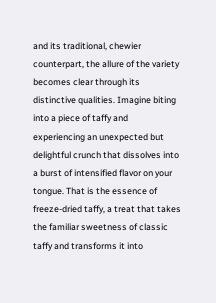and its traditional, chewier counterpart, the allure of the variety becomes clear through its distinctive qualities. Imagine biting into a piece of taffy and experiencing an unexpected but delightful crunch that dissolves into a burst of intensified flavor on your tongue. That is the essence of freeze-dried taffy, a treat that takes the familiar sweetness of classic taffy and transforms it into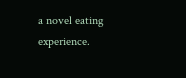a novel eating experience.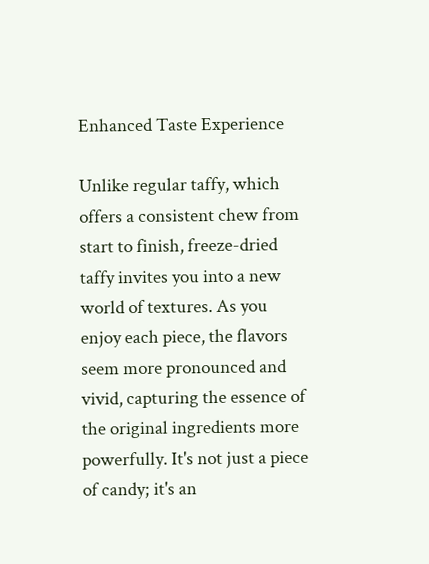Enhanced Taste Experience

Unlike regular taffy, which offers a consistent chew from start to finish, freeze-dried taffy invites you into a new world of textures. As you enjoy each piece, the flavors seem more pronounced and vivid, capturing the essence of the original ingredients more powerfully. It's not just a piece of candy; it's an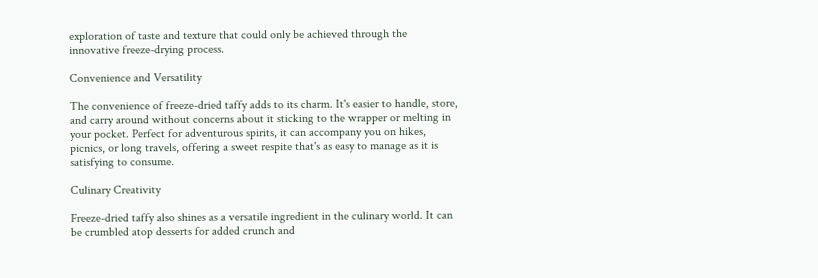exploration of taste and texture that could only be achieved through the innovative freeze-drying process.

Convenience and Versatility

The convenience of freeze-dried taffy adds to its charm. It's easier to handle, store, and carry around without concerns about it sticking to the wrapper or melting in your pocket. Perfect for adventurous spirits, it can accompany you on hikes, picnics, or long travels, offering a sweet respite that's as easy to manage as it is satisfying to consume.

Culinary Creativity

Freeze-dried taffy also shines as a versatile ingredient in the culinary world. It can be crumbled atop desserts for added crunch and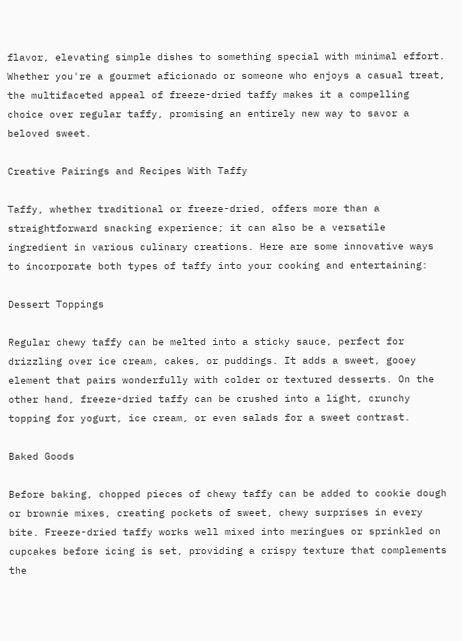flavor, elevating simple dishes to something special with minimal effort. Whether you're a gourmet aficionado or someone who enjoys a casual treat, the multifaceted appeal of freeze-dried taffy makes it a compelling choice over regular taffy, promising an entirely new way to savor a beloved sweet.

Creative Pairings and Recipes With Taffy

Taffy, whether traditional or freeze-dried, offers more than a straightforward snacking experience; it can also be a versatile ingredient in various culinary creations. Here are some innovative ways to incorporate both types of taffy into your cooking and entertaining:

Dessert Toppings

Regular chewy taffy can be melted into a sticky sauce, perfect for drizzling over ice cream, cakes, or puddings. It adds a sweet, gooey element that pairs wonderfully with colder or textured desserts. On the other hand, freeze-dried taffy can be crushed into a light, crunchy topping for yogurt, ice cream, or even salads for a sweet contrast.

Baked Goods

Before baking, chopped pieces of chewy taffy can be added to cookie dough or brownie mixes, creating pockets of sweet, chewy surprises in every bite. Freeze-dried taffy works well mixed into meringues or sprinkled on cupcakes before icing is set, providing a crispy texture that complements the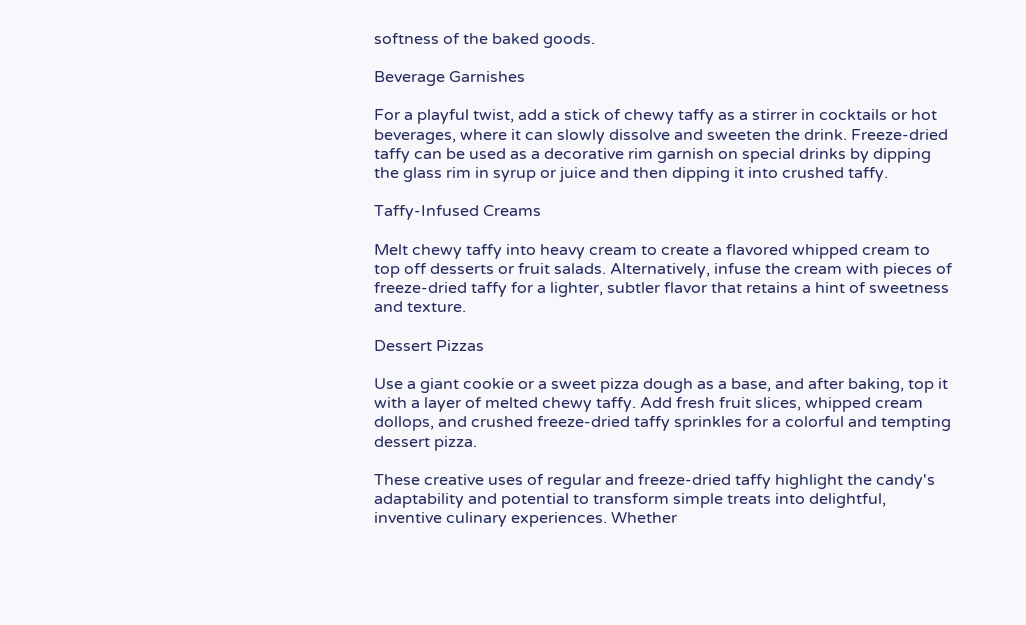softness of the baked goods.

Beverage Garnishes

For a playful twist, add a stick of chewy taffy as a stirrer in cocktails or hot beverages, where it can slowly dissolve and sweeten the drink. Freeze-dried taffy can be used as a decorative rim garnish on special drinks by dipping the glass rim in syrup or juice and then dipping it into crushed taffy.

Taffy-Infused Creams

Melt chewy taffy into heavy cream to create a flavored whipped cream to top off desserts or fruit salads. Alternatively, infuse the cream with pieces of freeze-dried taffy for a lighter, subtler flavor that retains a hint of sweetness and texture.

Dessert Pizzas

Use a giant cookie or a sweet pizza dough as a base, and after baking, top it with a layer of melted chewy taffy. Add fresh fruit slices, whipped cream dollops, and crushed freeze-dried taffy sprinkles for a colorful and tempting dessert pizza.

These creative uses of regular and freeze-dried taffy highlight the candy's adaptability and potential to transform simple treats into delightful, inventive culinary experiences. Whether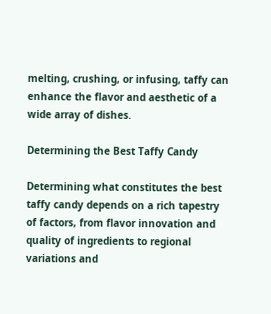melting, crushing, or infusing, taffy can enhance the flavor and aesthetic of a wide array of dishes.

Determining the Best Taffy Candy

Determining what constitutes the best taffy candy depends on a rich tapestry of factors, from flavor innovation and quality of ingredients to regional variations and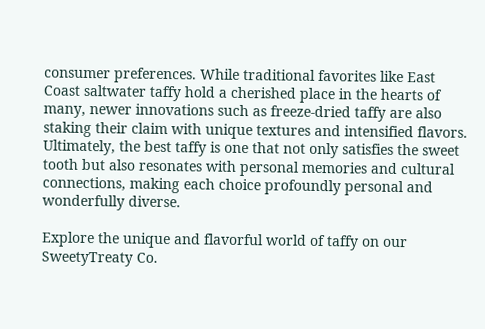consumer preferences. While traditional favorites like East Coast saltwater taffy hold a cherished place in the hearts of many, newer innovations such as freeze-dried taffy are also staking their claim with unique textures and intensified flavors. Ultimately, the best taffy is one that not only satisfies the sweet tooth but also resonates with personal memories and cultural connections, making each choice profoundly personal and wonderfully diverse.

Explore the unique and flavorful world of taffy on our SweetyTreaty Co.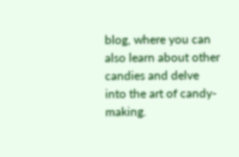blog, where you can also learn about other candies and delve into the art of candy-making.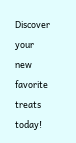Discover your new favorite treats today!